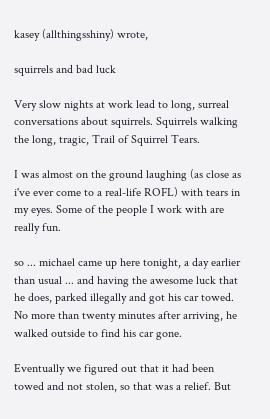kasey (allthingsshiny) wrote,

squirrels and bad luck

Very slow nights at work lead to long, surreal conversations about squirrels. Squirrels walking the long, tragic, Trail of Squirrel Tears.

I was almost on the ground laughing (as close as i've ever come to a real-life ROFL) with tears in my eyes. Some of the people I work with are really fun.

so ... michael came up here tonight, a day earlier than usual ... and having the awesome luck that he does, parked illegally and got his car towed. No more than twenty minutes after arriving, he walked outside to find his car gone.

Eventually we figured out that it had been towed and not stolen, so that was a relief. But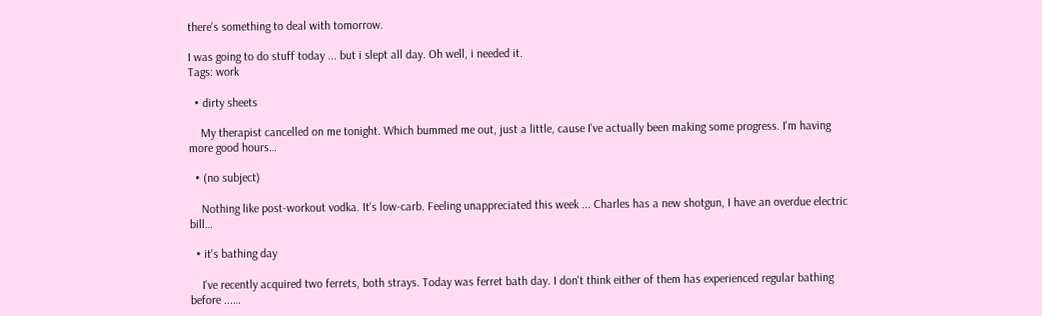there's something to deal with tomorrow.

I was going to do stuff today ... but i slept all day. Oh well, i needed it.
Tags: work

  • dirty sheets

    My therapist cancelled on me tonight. Which bummed me out, just a little, cause I've actually been making some progress. I'm having more good hours…

  • (no subject)

    Nothing like post-workout vodka. It's low-carb. Feeling unappreciated this week ... Charles has a new shotgun, I have an overdue electric bill…

  • it's bathing day

    I've recently acquired two ferrets, both strays. Today was ferret bath day. I don't think either of them has experienced regular bathing before ...…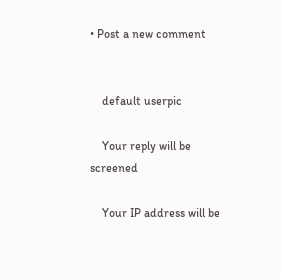• Post a new comment


    default userpic

    Your reply will be screened

    Your IP address will be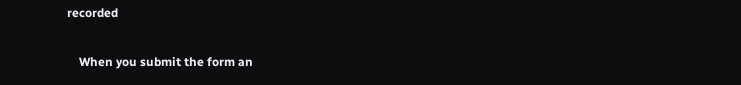recorded

    When you submit the form an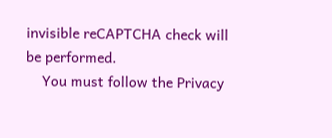invisible reCAPTCHA check will be performed.
    You must follow the Privacy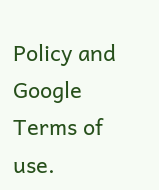Policy and Google Terms of use.